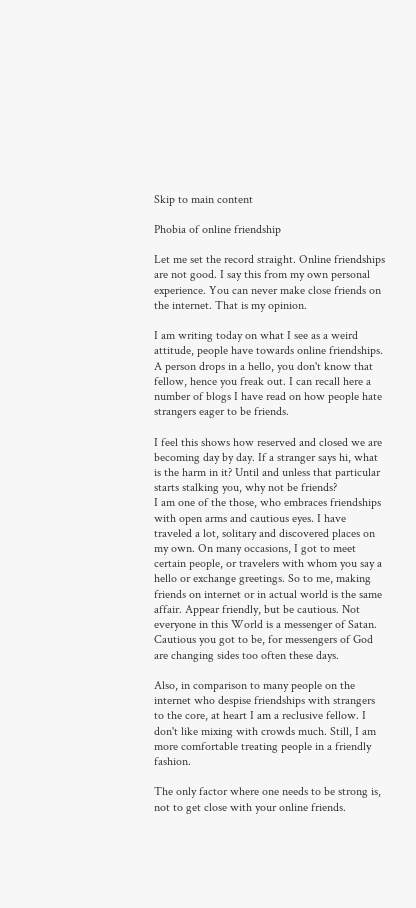Skip to main content

Phobia of online friendship

Let me set the record straight. Online friendships are not good. I say this from my own personal experience. You can never make close friends on the internet. That is my opinion.

I am writing today on what I see as a weird attitude, people have towards online friendships. A person drops in a hello, you don't know that fellow, hence you freak out. I can recall here a number of blogs I have read on how people hate strangers eager to be friends.

I feel this shows how reserved and closed we are becoming day by day. If a stranger says hi, what is the harm in it? Until and unless that particular starts stalking you, why not be friends?
I am one of the those, who embraces friendships with open arms and cautious eyes. I have traveled a lot, solitary and discovered places on my own. On many occasions, I got to meet certain people, or travelers with whom you say a hello or exchange greetings. So to me, making friends on internet or in actual world is the same affair. Appear friendly, but be cautious. Not everyone in this World is a messenger of Satan. Cautious you got to be, for messengers of God are changing sides too often these days.

Also, in comparison to many people on the internet who despise friendships with strangers to the core, at heart I am a reclusive fellow. I don't like mixing with crowds much. Still, I am more comfortable treating people in a friendly fashion.

The only factor where one needs to be strong is, not to get close with your online friends.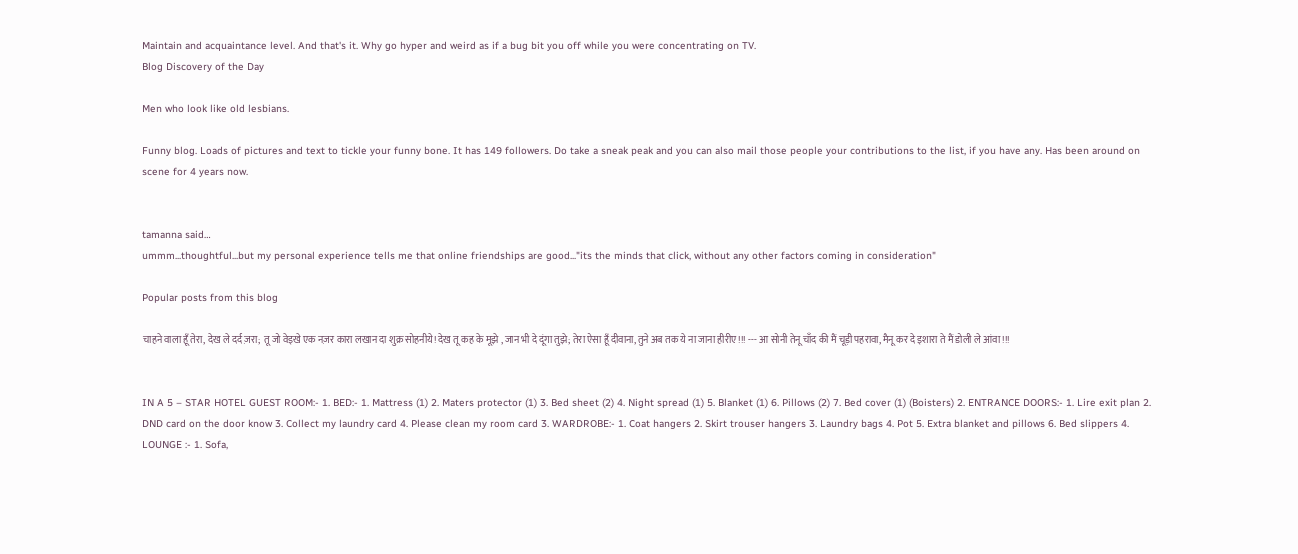Maintain and acquaintance level. And that's it. Why go hyper and weird as if a bug bit you off while you were concentrating on TV.
Blog Discovery of the Day

Men who look like old lesbians.

Funny blog. Loads of pictures and text to tickle your funny bone. It has 149 followers. Do take a sneak peak and you can also mail those people your contributions to the list, if you have any. Has been around on scene for 4 years now.


tamanna said…
ummm...thoughtful...but my personal experience tells me that online friendships are good..."its the minds that click, without any other factors coming in consideration"

Popular posts from this blog

चाहने वाला हूँ तेरा, देख ले दर्द ज़रा; तू जो वेइखे एक नज़र कारा लखान दा शुक्र सोहनीये! देख तू कह के मूझे , जान भी दे दूंगा तुझे; तेरा ऐसा हूँ दीवाना, तुने अब तक ये ना जाना हीरीए !!! --- आ सोनी तेनू चाँद की मैं चूड़ी पहरावा, मैनू कर दे इशारा ते मैं डोली ले आंवा !!!


IN A 5 – STAR HOTEL GUEST ROOM:- 1. BED:- 1. Mattress (1) 2. Maters protector (1) 3. Bed sheet (2) 4. Night spread (1) 5. Blanket (1) 6. Pillows (2) 7. Bed cover (1) (Boisters) 2. ENTRANCE DOORS:- 1. Lire exit plan 2. DND card on the door know 3. Collect my laundry card 4. Please clean my room card 3. WARDROBE:- 1. Coat hangers 2. Skirt trouser hangers 3. Laundry bags 4. Pot 5. Extra blanket and pillows 6. Bed slippers 4. LOUNGE :- 1. Sofa,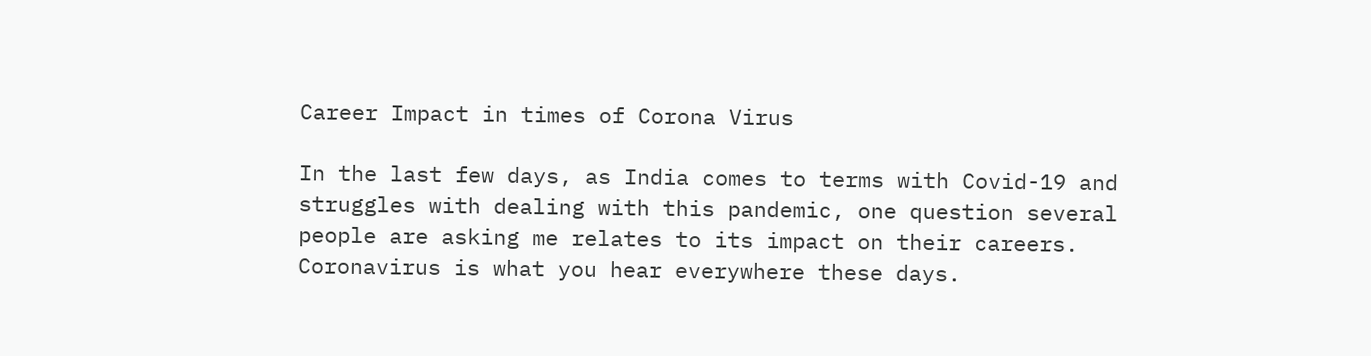Career Impact in times of Corona Virus

In the last few days, as India comes to terms with Covid-19 and struggles with dealing with this pandemic, one question several people are asking me relates to its impact on their careers. Coronavirus is what you hear everywhere these days.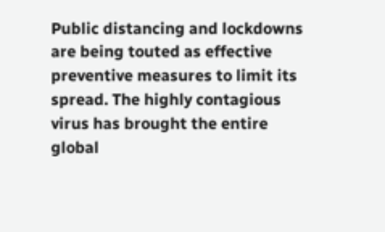Public distancing and lockdowns are being touted as effective preventive measures to limit its spread. The highly contagious virus has brought the entire global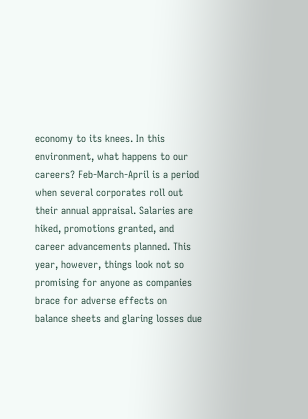economy to its knees. In this environment, what happens to our careers? Feb-March-April is a period when several corporates roll out their annual appraisal. Salaries are hiked, promotions granted, and career advancements planned. This year, however, things look not so promising for anyone as companies brace for adverse effects on balance sheets and glaring losses due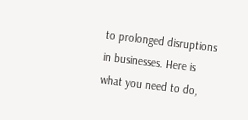to prolonged disruptions in businesses. Here is what you need to do,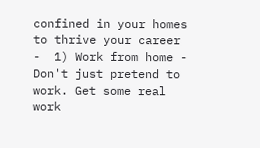confined in your homes to thrive your career -  1) Work from home - Don't just pretend to work. Get some real work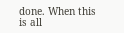done. When this is all